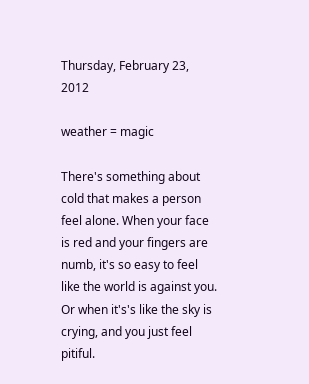Thursday, February 23, 2012

weather = magic

There's something about cold that makes a person feel alone. When your face is red and your fingers are numb, it's so easy to feel like the world is against you. Or when it's's like the sky is crying, and you just feel pitiful.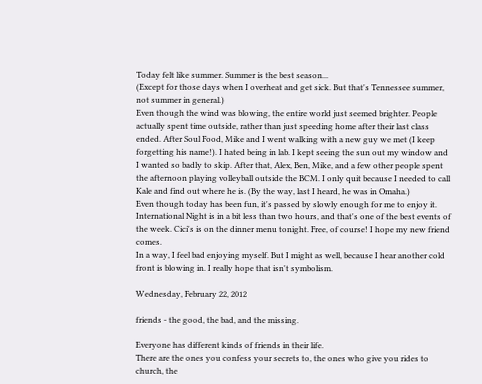Today felt like summer. Summer is the best season...
(Except for those days when I overheat and get sick. But that's Tennessee summer, not summer in general.)
Even though the wind was blowing, the entire world just seemed brighter. People actually spent time outside, rather than just speeding home after their last class ended. After Soul Food, Mike and I went walking with a new guy we met (I keep forgetting his name!). I hated being in lab. I kept seeing the sun out my window and I wanted so badly to skip. After that, Alex, Ben, Mike, and a few other people spent the afternoon playing volleyball outside the BCM. I only quit because I needed to call Kale and find out where he is. (By the way, last I heard, he was in Omaha.)
Even though today has been fun, it's passed by slowly enough for me to enjoy it. International Night is in a bit less than two hours, and that's one of the best events of the week. Cici's is on the dinner menu tonight. Free, of course! I hope my new friend comes.
In a way, I feel bad enjoying myself. But I might as well, because I hear another cold front is blowing in. I really hope that isn't symbolism.

Wednesday, February 22, 2012

friends - the good, the bad, and the missing.

Everyone has different kinds of friends in their life.
There are the ones you confess your secrets to, the ones who give you rides to church, the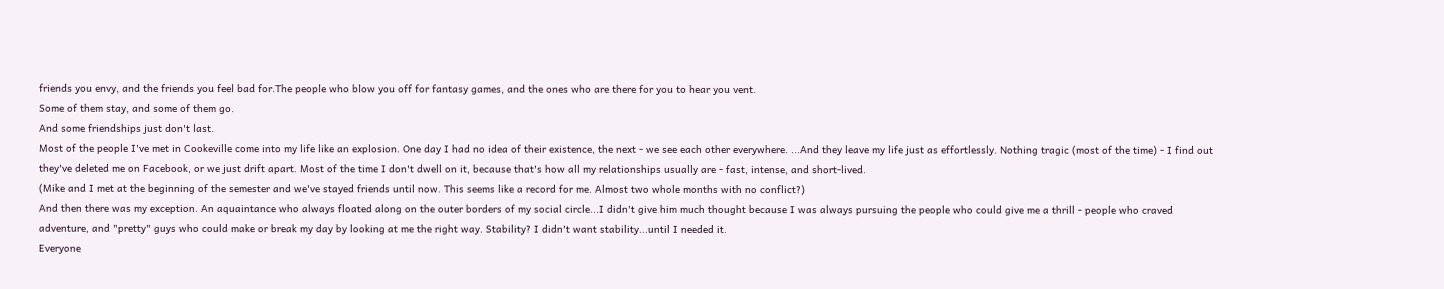friends you envy, and the friends you feel bad for.The people who blow you off for fantasy games, and the ones who are there for you to hear you vent.
Some of them stay, and some of them go.
And some friendships just don't last.
Most of the people I've met in Cookeville come into my life like an explosion. One day I had no idea of their existence, the next - we see each other everywhere. ...And they leave my life just as effortlessly. Nothing tragic (most of the time) - I find out they've deleted me on Facebook, or we just drift apart. Most of the time I don't dwell on it, because that's how all my relationships usually are - fast, intense, and short-lived.
(Mike and I met at the beginning of the semester and we've stayed friends until now. This seems like a record for me. Almost two whole months with no conflict?)
And then there was my exception. An aquaintance who always floated along on the outer borders of my social circle...I didn't give him much thought because I was always pursuing the people who could give me a thrill - people who craved adventure, and "pretty" guys who could make or break my day by looking at me the right way. Stability? I didn't want stability...until I needed it.
Everyone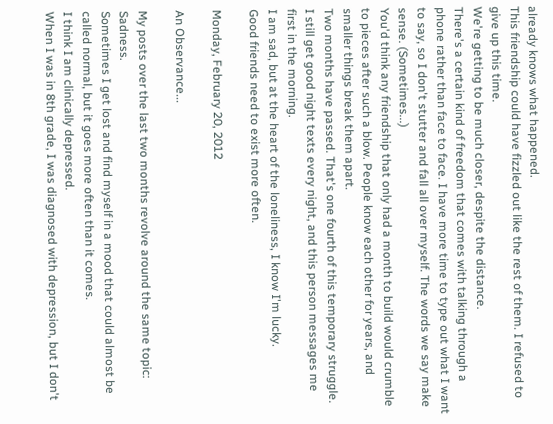already knows what happened.
This friendship could have fizzled out like the rest of them. I refused to give up this time.
We're getting to be much closer, despite the distance.
There's a certain kind of freedom that comes with talking through a phone rather than face to face. I have more time to type out what I want to say, so I don't stutter and fall all over myself. The words we say make sense. (Sometimes...)
You'd think any friendship that only had a month to build would crumble to pieces after such a blow. People know each other for years, and smaller things break them apart.
Two months have passed. That's one fourth of this temporary struggle.
I still get good night texts every night, and this person messages me first in the morning.
I am sad, but at the heart of the loneliness, I know I'm lucky.
Good friends need to exist more often.

Monday, February 20, 2012

An Observance...

My posts over the last two months revolve around the same topic: Sadness.
Sometimes I get lost and find myself in a mood that could almost be called normal, but it goes more often than it comes.
I think I am clinically depressed.
When I was in 8th grade, I was diagnosed with depression, but I don't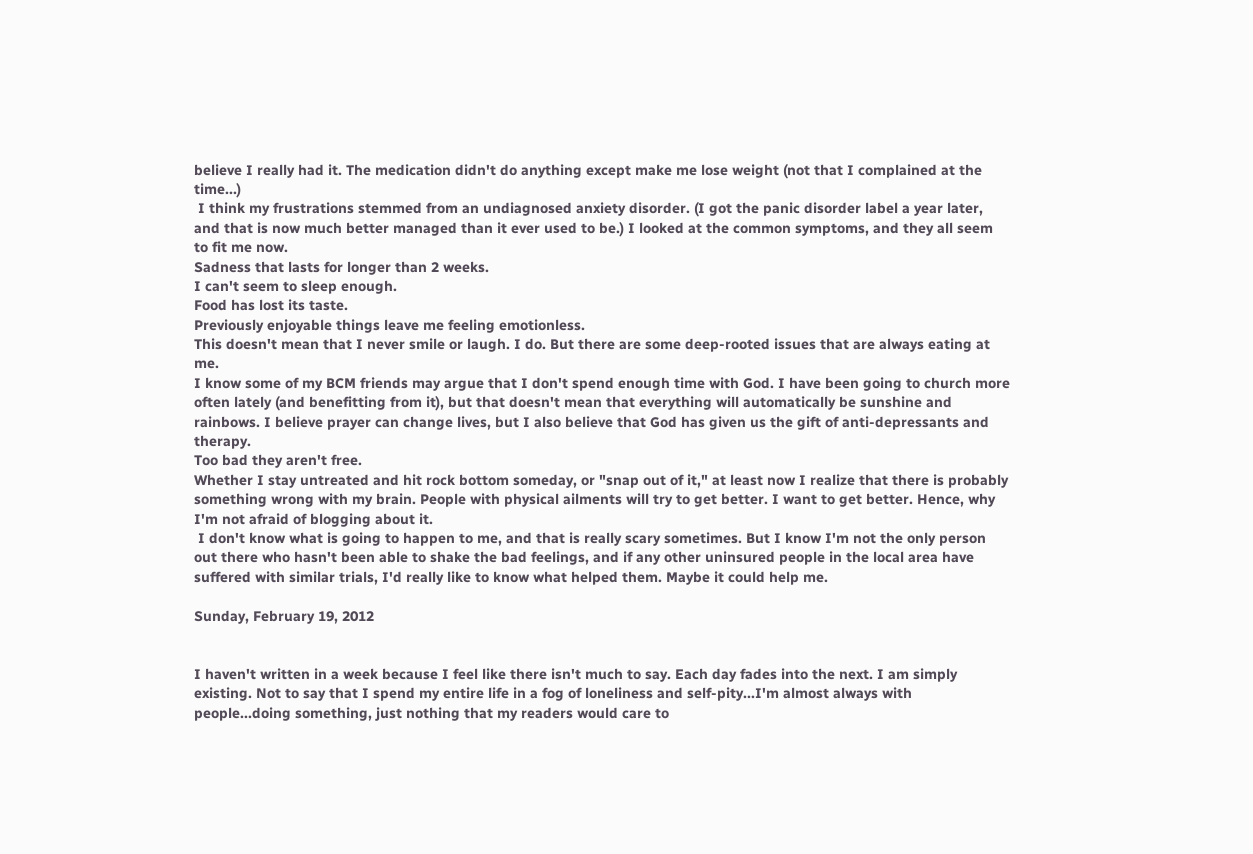believe I really had it. The medication didn't do anything except make me lose weight (not that I complained at the time...)
 I think my frustrations stemmed from an undiagnosed anxiety disorder. (I got the panic disorder label a year later, and that is now much better managed than it ever used to be.) I looked at the common symptoms, and they all seem to fit me now.
Sadness that lasts for longer than 2 weeks.
I can't seem to sleep enough.
Food has lost its taste.
Previously enjoyable things leave me feeling emotionless.
This doesn't mean that I never smile or laugh. I do. But there are some deep-rooted issues that are always eating at me.
I know some of my BCM friends may argue that I don't spend enough time with God. I have been going to church more often lately (and benefitting from it), but that doesn't mean that everything will automatically be sunshine and rainbows. I believe prayer can change lives, but I also believe that God has given us the gift of anti-depressants and therapy.
Too bad they aren't free.
Whether I stay untreated and hit rock bottom someday, or "snap out of it," at least now I realize that there is probably something wrong with my brain. People with physical ailments will try to get better. I want to get better. Hence, why I'm not afraid of blogging about it.
 I don't know what is going to happen to me, and that is really scary sometimes. But I know I'm not the only person out there who hasn't been able to shake the bad feelings, and if any other uninsured people in the local area have suffered with similar trials, I'd really like to know what helped them. Maybe it could help me.

Sunday, February 19, 2012


I haven't written in a week because I feel like there isn't much to say. Each day fades into the next. I am simply existing. Not to say that I spend my entire life in a fog of loneliness and self-pity...I'm almost always with people...doing something, just nothing that my readers would care to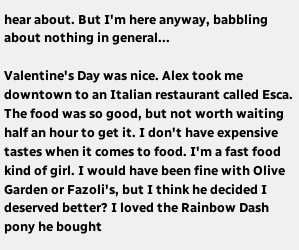hear about. But I'm here anyway, babbling about nothing in general...

Valentine's Day was nice. Alex took me downtown to an Italian restaurant called Esca. The food was so good, but not worth waiting half an hour to get it. I don't have expensive tastes when it comes to food. I'm a fast food kind of girl. I would have been fine with Olive Garden or Fazoli's, but I think he decided I deserved better? I loved the Rainbow Dash pony he bought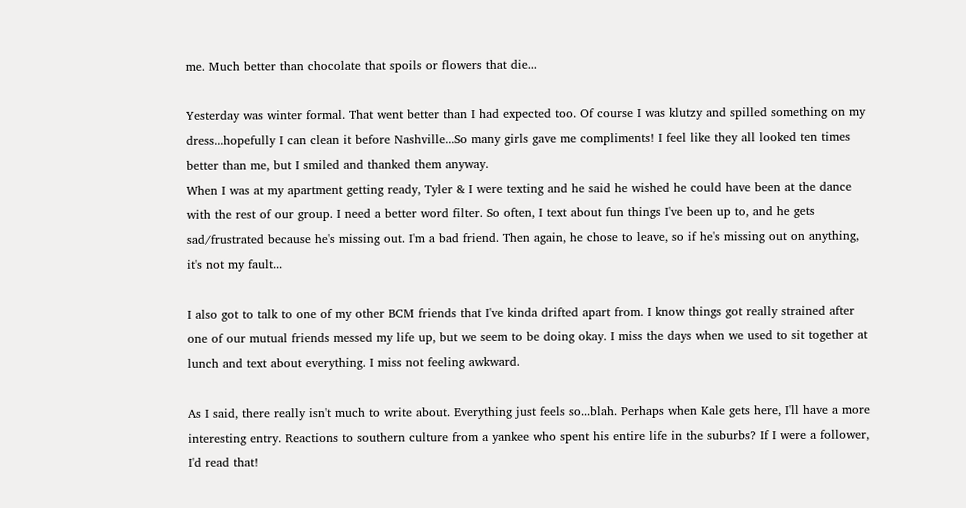me. Much better than chocolate that spoils or flowers that die...

Yesterday was winter formal. That went better than I had expected too. Of course I was klutzy and spilled something on my dress...hopefully I can clean it before Nashville...So many girls gave me compliments! I feel like they all looked ten times better than me, but I smiled and thanked them anyway.
When I was at my apartment getting ready, Tyler & I were texting and he said he wished he could have been at the dance with the rest of our group. I need a better word filter. So often, I text about fun things I've been up to, and he gets sad/frustrated because he's missing out. I'm a bad friend. Then again, he chose to leave, so if he's missing out on anything, it's not my fault...

I also got to talk to one of my other BCM friends that I've kinda drifted apart from. I know things got really strained after one of our mutual friends messed my life up, but we seem to be doing okay. I miss the days when we used to sit together at lunch and text about everything. I miss not feeling awkward.

As I said, there really isn't much to write about. Everything just feels so...blah. Perhaps when Kale gets here, I'll have a more interesting entry. Reactions to southern culture from a yankee who spent his entire life in the suburbs? If I were a follower, I'd read that!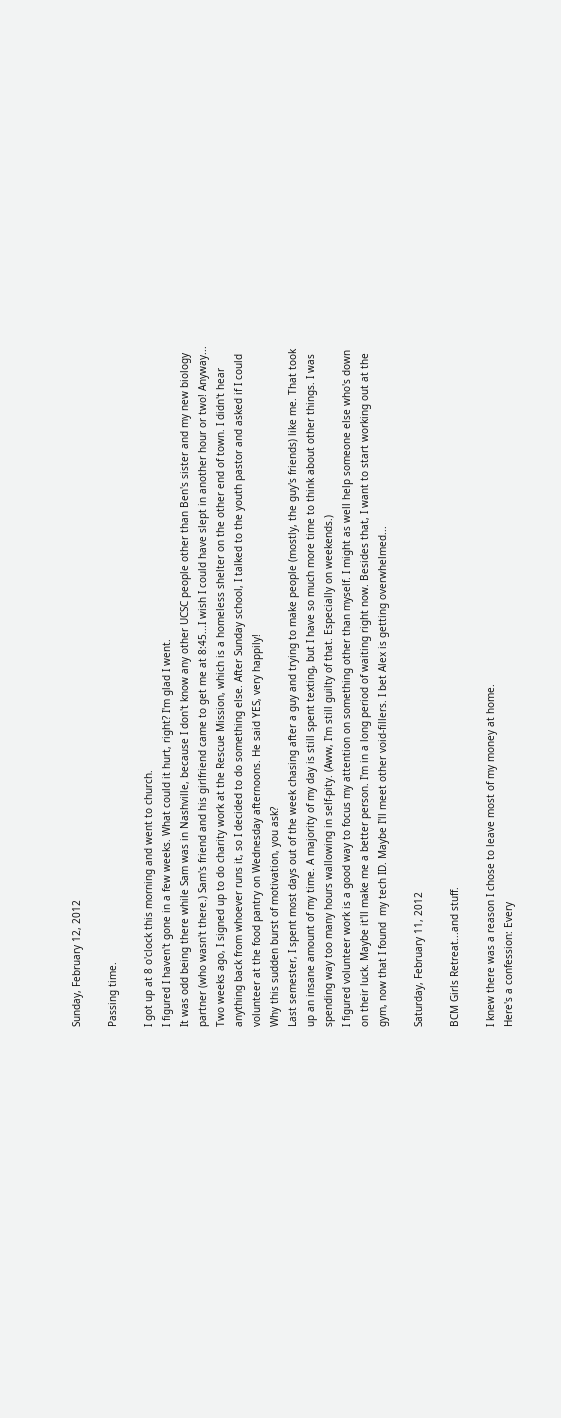Sunday, February 12, 2012

Passing time.

I got up at 8 o'clock this morning and went to church.
I figured I haven't gone in a few weeks. What could it hurt, right? I'm glad I went.
It was odd being there while Sam was in Nashville, because I don't know any other UCSC people other than Ben's sister and my new biology partner (who wasn't there.) Sam's friend and his girlfriend came to get me at 8:45...I wish I could have slept in another hour or two! Anyway...
Two weeks ago, I signed up to do charity work at the Rescue Mission, which is a homeless shelter on the other end of town. I didn't hear anything back from whoever runs it, so I decided to do something else. After Sunday school, I talked to the youth pastor and asked if I could volunteer at the food pantry on Wednesday afternoons. He said YES, very happily!
Why this sudden burst of motivation, you ask?
Last semester, I spent most days out of the week chasing after a guy and trying to make people (mostly, the guy's friends) like me. That took up an insane amount of my time. A majority of my day is still spent texting, but I have so much more time to think about other things. I was spending way too many hours wallowing in self-pity. (Aww, I'm still guilty of that. Especially on weekends.)
I figured volunteer work is a good way to focus my attention on something other than myself. I might as well help someone else who's down on their luck. Maybe it'll make me a better person. I'm in a long period of waiting right now. Besides that, I want to start working out at the gym, now that I found  my tech ID. Maybe I'll meet other void-fillers. I bet Alex is getting overwhelmed...

Saturday, February 11, 2012

BCM Girls Retreat...and stuff.

I knew there was a reason I chose to leave most of my money at home.
Here's a confession: Every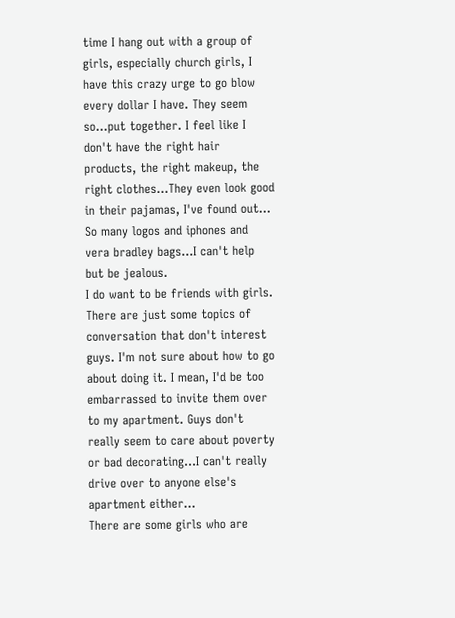time I hang out with a group of girls, especially church girls, I have this crazy urge to go blow every dollar I have. They seem so...put together. I feel like I don't have the right hair products, the right makeup, the right clothes...They even look good in their pajamas, I've found out...
So many logos and iphones and vera bradley bags...I can't help but be jealous.
I do want to be friends with girls. There are just some topics of conversation that don't interest guys. I'm not sure about how to go about doing it. I mean, I'd be too embarrassed to invite them over to my apartment. Guys don't really seem to care about poverty or bad decorating...I can't really drive over to anyone else's apartment either...
There are some girls who are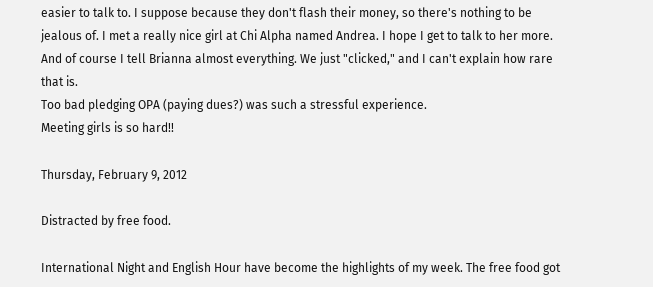easier to talk to. I suppose because they don't flash their money, so there's nothing to be jealous of. I met a really nice girl at Chi Alpha named Andrea. I hope I get to talk to her more. And of course I tell Brianna almost everything. We just "clicked," and I can't explain how rare that is.
Too bad pledging OPA (paying dues?) was such a stressful experience.
Meeting girls is so hard!!

Thursday, February 9, 2012

Distracted by free food.

International Night and English Hour have become the highlights of my week. The free food got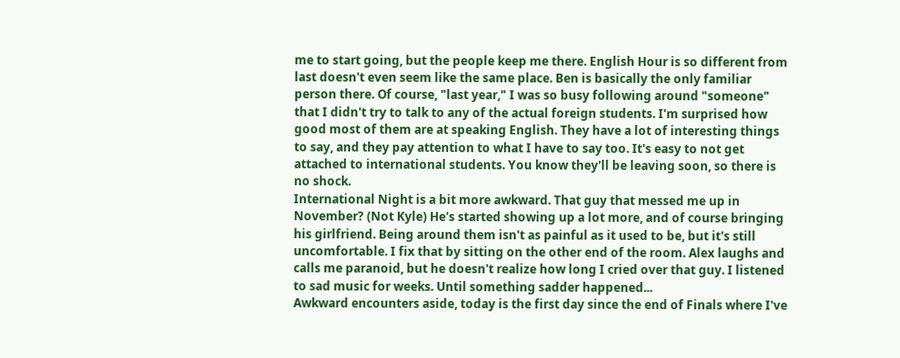me to start going, but the people keep me there. English Hour is so different from last doesn't even seem like the same place. Ben is basically the only familiar person there. Of course, "last year," I was so busy following around "someone" that I didn't try to talk to any of the actual foreign students. I'm surprised how good most of them are at speaking English. They have a lot of interesting things to say, and they pay attention to what I have to say too. It's easy to not get attached to international students. You know they'll be leaving soon, so there is no shock.
International Night is a bit more awkward. That guy that messed me up in November? (Not Kyle) He's started showing up a lot more, and of course bringing his girlfriend. Being around them isn't as painful as it used to be, but it's still uncomfortable. I fix that by sitting on the other end of the room. Alex laughs and calls me paranoid, but he doesn't realize how long I cried over that guy. I listened to sad music for weeks. Until something sadder happened...
Awkward encounters aside, today is the first day since the end of Finals where I've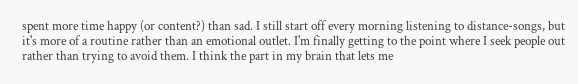spent more time happy (or content?) than sad. I still start off every morning listening to distance-songs, but it's more of a routine rather than an emotional outlet. I'm finally getting to the point where I seek people out rather than trying to avoid them. I think the part in my brain that lets me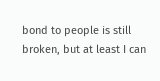bond to people is still broken, but at least I can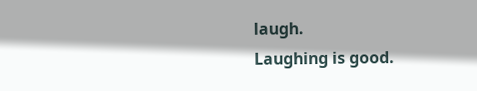laugh.
Laughing is good.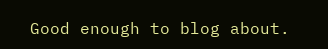Good enough to blog about.